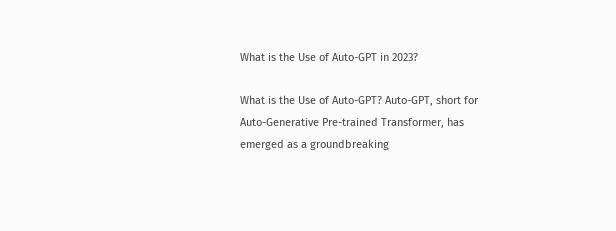What is the Use of Auto-GPT in 2023?

What is the Use of Auto-GPT? Auto-GPT, short for Auto-Generative Pre-trained Transformer, has emerged as a groundbreaking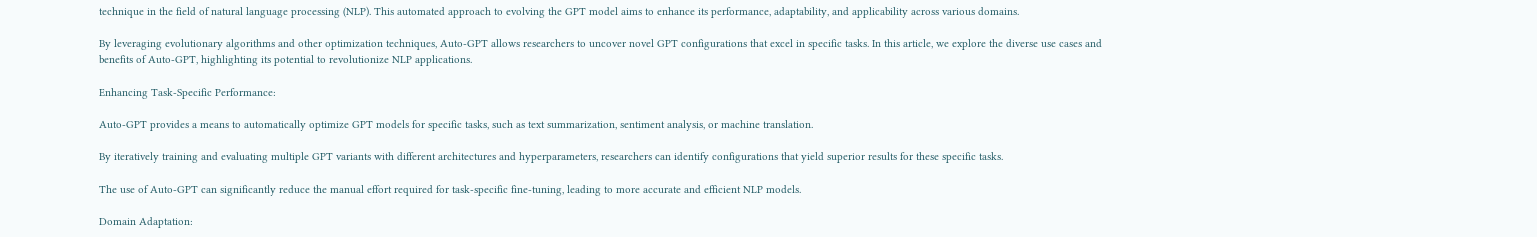technique in the field of natural language processing (NLP). This automated approach to evolving the GPT model aims to enhance its performance, adaptability, and applicability across various domains.

By leveraging evolutionary algorithms and other optimization techniques, Auto-GPT allows researchers to uncover novel GPT configurations that excel in specific tasks. In this article, we explore the diverse use cases and benefits of Auto-GPT, highlighting its potential to revolutionize NLP applications.

Enhancing Task-Specific Performance:

Auto-GPT provides a means to automatically optimize GPT models for specific tasks, such as text summarization, sentiment analysis, or machine translation.

By iteratively training and evaluating multiple GPT variants with different architectures and hyperparameters, researchers can identify configurations that yield superior results for these specific tasks.

The use of Auto-GPT can significantly reduce the manual effort required for task-specific fine-tuning, leading to more accurate and efficient NLP models.

Domain Adaptation: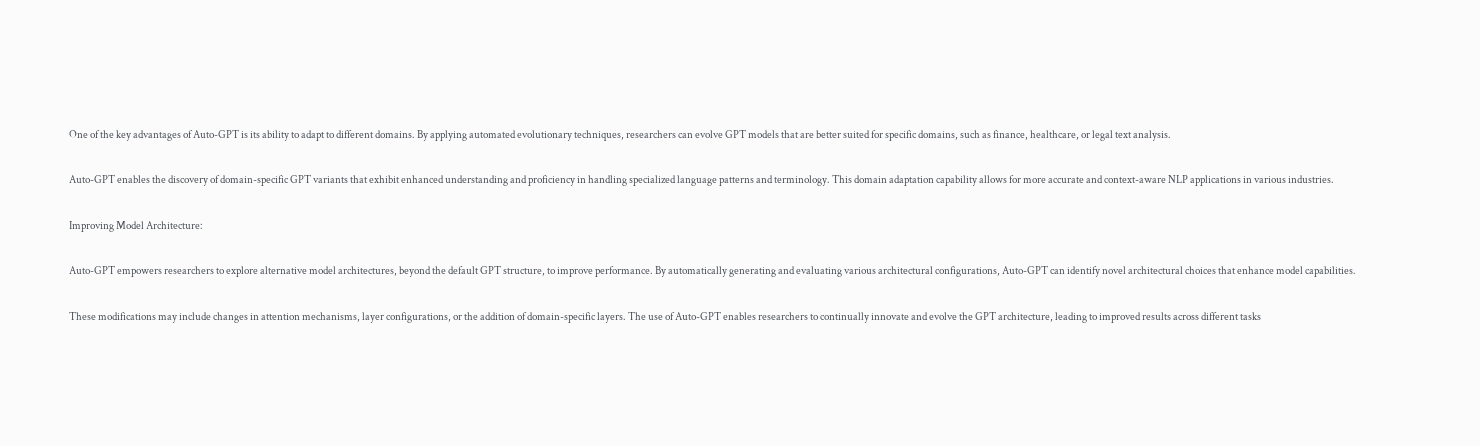One of the key advantages of Auto-GPT is its ability to adapt to different domains. By applying automated evolutionary techniques, researchers can evolve GPT models that are better suited for specific domains, such as finance, healthcare, or legal text analysis.

Auto-GPT enables the discovery of domain-specific GPT variants that exhibit enhanced understanding and proficiency in handling specialized language patterns and terminology. This domain adaptation capability allows for more accurate and context-aware NLP applications in various industries.

Improving Model Architecture:

Auto-GPT empowers researchers to explore alternative model architectures, beyond the default GPT structure, to improve performance. By automatically generating and evaluating various architectural configurations, Auto-GPT can identify novel architectural choices that enhance model capabilities.

These modifications may include changes in attention mechanisms, layer configurations, or the addition of domain-specific layers. The use of Auto-GPT enables researchers to continually innovate and evolve the GPT architecture, leading to improved results across different tasks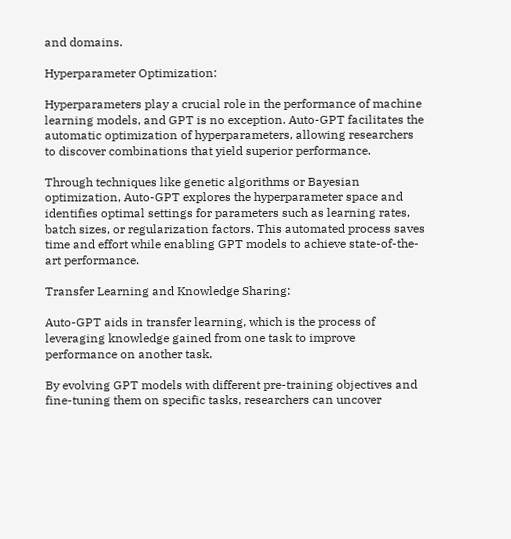and domains.

Hyperparameter Optimization:

Hyperparameters play a crucial role in the performance of machine learning models, and GPT is no exception. Auto-GPT facilitates the automatic optimization of hyperparameters, allowing researchers to discover combinations that yield superior performance.

Through techniques like genetic algorithms or Bayesian optimization, Auto-GPT explores the hyperparameter space and identifies optimal settings for parameters such as learning rates, batch sizes, or regularization factors. This automated process saves time and effort while enabling GPT models to achieve state-of-the-art performance.

Transfer Learning and Knowledge Sharing:

Auto-GPT aids in transfer learning, which is the process of leveraging knowledge gained from one task to improve performance on another task.

By evolving GPT models with different pre-training objectives and fine-tuning them on specific tasks, researchers can uncover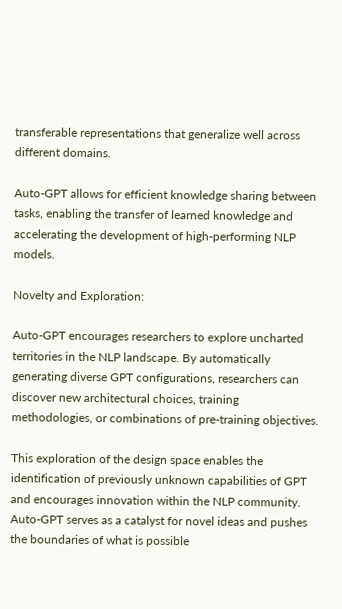transferable representations that generalize well across different domains.

Auto-GPT allows for efficient knowledge sharing between tasks, enabling the transfer of learned knowledge and accelerating the development of high-performing NLP models.

Novelty and Exploration:

Auto-GPT encourages researchers to explore uncharted territories in the NLP landscape. By automatically generating diverse GPT configurations, researchers can discover new architectural choices, training methodologies, or combinations of pre-training objectives.

This exploration of the design space enables the identification of previously unknown capabilities of GPT and encourages innovation within the NLP community. Auto-GPT serves as a catalyst for novel ideas and pushes the boundaries of what is possible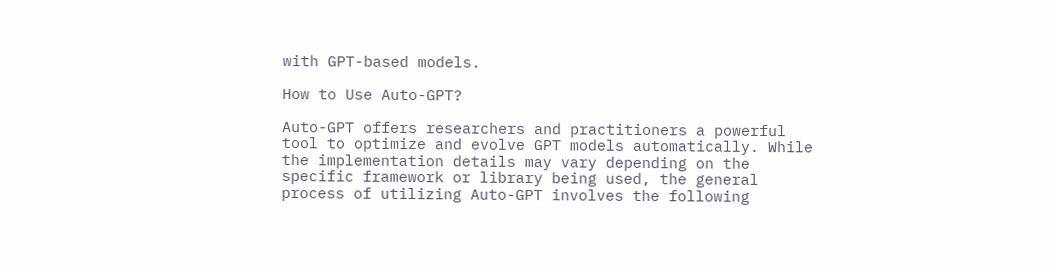with GPT-based models.

How to Use Auto-GPT?

Auto-GPT offers researchers and practitioners a powerful tool to optimize and evolve GPT models automatically. While the implementation details may vary depending on the specific framework or library being used, the general process of utilizing Auto-GPT involves the following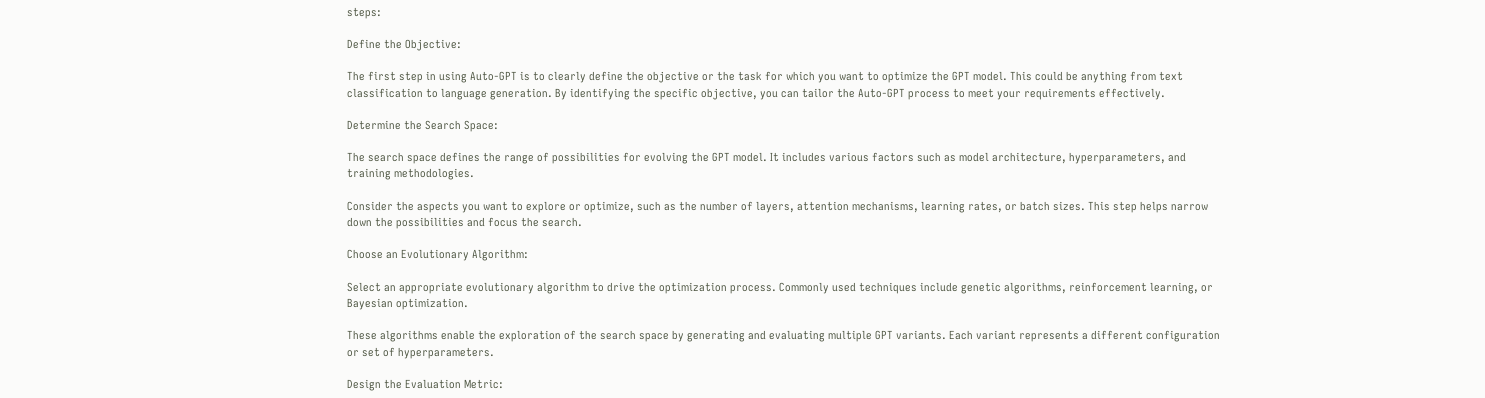steps:

Define the Objective:

The first step in using Auto-GPT is to clearly define the objective or the task for which you want to optimize the GPT model. This could be anything from text classification to language generation. By identifying the specific objective, you can tailor the Auto-GPT process to meet your requirements effectively.

Determine the Search Space:

The search space defines the range of possibilities for evolving the GPT model. It includes various factors such as model architecture, hyperparameters, and training methodologies.

Consider the aspects you want to explore or optimize, such as the number of layers, attention mechanisms, learning rates, or batch sizes. This step helps narrow down the possibilities and focus the search.

Choose an Evolutionary Algorithm:

Select an appropriate evolutionary algorithm to drive the optimization process. Commonly used techniques include genetic algorithms, reinforcement learning, or Bayesian optimization.

These algorithms enable the exploration of the search space by generating and evaluating multiple GPT variants. Each variant represents a different configuration or set of hyperparameters.

Design the Evaluation Metric: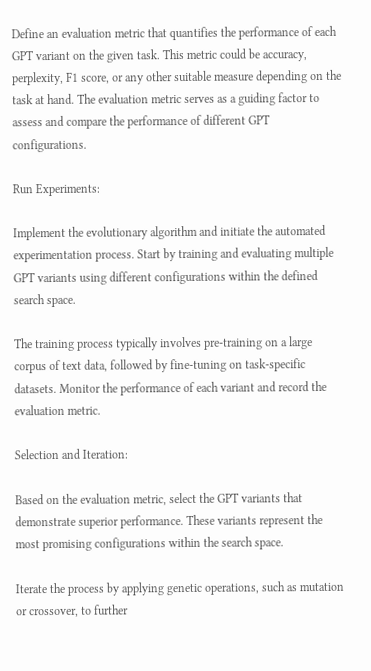Define an evaluation metric that quantifies the performance of each GPT variant on the given task. This metric could be accuracy, perplexity, F1 score, or any other suitable measure depending on the task at hand. The evaluation metric serves as a guiding factor to assess and compare the performance of different GPT configurations.

Run Experiments:

Implement the evolutionary algorithm and initiate the automated experimentation process. Start by training and evaluating multiple GPT variants using different configurations within the defined search space.

The training process typically involves pre-training on a large corpus of text data, followed by fine-tuning on task-specific datasets. Monitor the performance of each variant and record the evaluation metric.

Selection and Iteration:

Based on the evaluation metric, select the GPT variants that demonstrate superior performance. These variants represent the most promising configurations within the search space.

Iterate the process by applying genetic operations, such as mutation or crossover, to further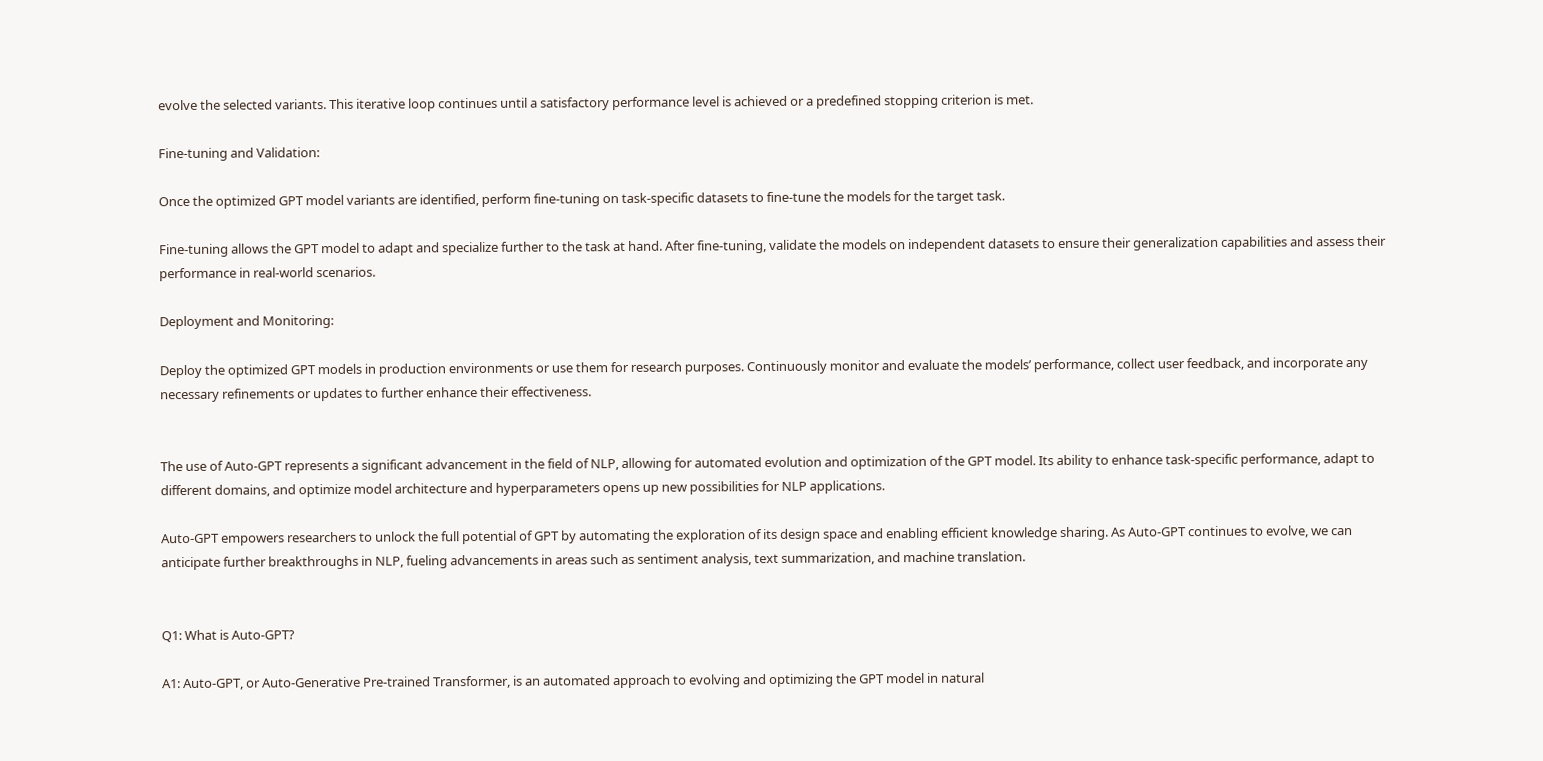evolve the selected variants. This iterative loop continues until a satisfactory performance level is achieved or a predefined stopping criterion is met.

Fine-tuning and Validation:

Once the optimized GPT model variants are identified, perform fine-tuning on task-specific datasets to fine-tune the models for the target task.

Fine-tuning allows the GPT model to adapt and specialize further to the task at hand. After fine-tuning, validate the models on independent datasets to ensure their generalization capabilities and assess their performance in real-world scenarios.

Deployment and Monitoring:

Deploy the optimized GPT models in production environments or use them for research purposes. Continuously monitor and evaluate the models’ performance, collect user feedback, and incorporate any necessary refinements or updates to further enhance their effectiveness.


The use of Auto-GPT represents a significant advancement in the field of NLP, allowing for automated evolution and optimization of the GPT model. Its ability to enhance task-specific performance, adapt to different domains, and optimize model architecture and hyperparameters opens up new possibilities for NLP applications.

Auto-GPT empowers researchers to unlock the full potential of GPT by automating the exploration of its design space and enabling efficient knowledge sharing. As Auto-GPT continues to evolve, we can anticipate further breakthroughs in NLP, fueling advancements in areas such as sentiment analysis, text summarization, and machine translation.


Q1: What is Auto-GPT?

A1: Auto-GPT, or Auto-Generative Pre-trained Transformer, is an automated approach to evolving and optimizing the GPT model in natural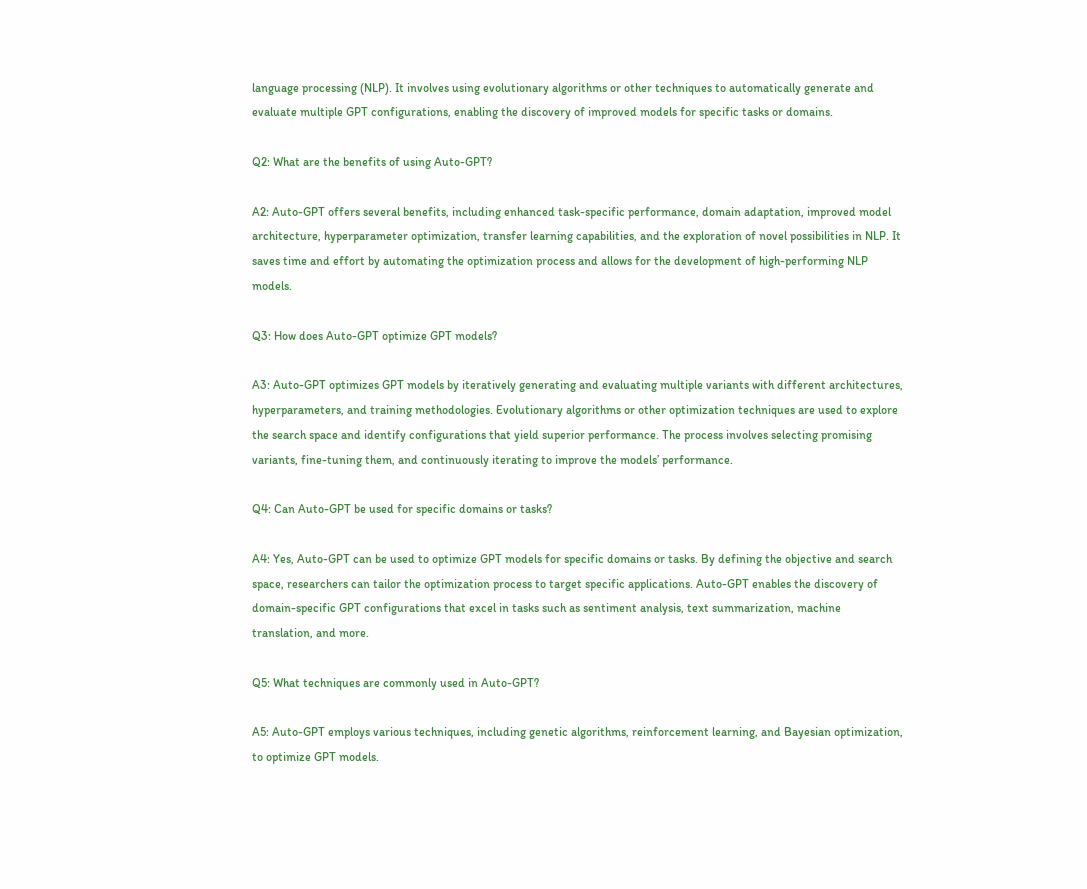language processing (NLP). It involves using evolutionary algorithms or other techniques to automatically generate and evaluate multiple GPT configurations, enabling the discovery of improved models for specific tasks or domains.

Q2: What are the benefits of using Auto-GPT?

A2: Auto-GPT offers several benefits, including enhanced task-specific performance, domain adaptation, improved model architecture, hyperparameter optimization, transfer learning capabilities, and the exploration of novel possibilities in NLP. It saves time and effort by automating the optimization process and allows for the development of high-performing NLP models.

Q3: How does Auto-GPT optimize GPT models?

A3: Auto-GPT optimizes GPT models by iteratively generating and evaluating multiple variants with different architectures, hyperparameters, and training methodologies. Evolutionary algorithms or other optimization techniques are used to explore the search space and identify configurations that yield superior performance. The process involves selecting promising variants, fine-tuning them, and continuously iterating to improve the models’ performance.

Q4: Can Auto-GPT be used for specific domains or tasks?

A4: Yes, Auto-GPT can be used to optimize GPT models for specific domains or tasks. By defining the objective and search space, researchers can tailor the optimization process to target specific applications. Auto-GPT enables the discovery of domain-specific GPT configurations that excel in tasks such as sentiment analysis, text summarization, machine translation, and more.

Q5: What techniques are commonly used in Auto-GPT?

A5: Auto-GPT employs various techniques, including genetic algorithms, reinforcement learning, and Bayesian optimization, to optimize GPT models.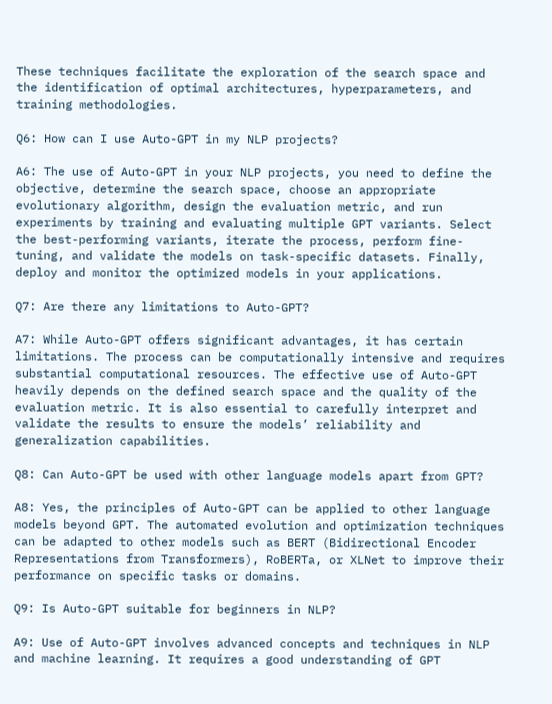These techniques facilitate the exploration of the search space and the identification of optimal architectures, hyperparameters, and training methodologies.

Q6: How can I use Auto-GPT in my NLP projects?

A6: The use of Auto-GPT in your NLP projects, you need to define the objective, determine the search space, choose an appropriate evolutionary algorithm, design the evaluation metric, and run experiments by training and evaluating multiple GPT variants. Select the best-performing variants, iterate the process, perform fine-tuning, and validate the models on task-specific datasets. Finally, deploy and monitor the optimized models in your applications.

Q7: Are there any limitations to Auto-GPT?

A7: While Auto-GPT offers significant advantages, it has certain limitations. The process can be computationally intensive and requires substantial computational resources. The effective use of Auto-GPT heavily depends on the defined search space and the quality of the evaluation metric. It is also essential to carefully interpret and validate the results to ensure the models’ reliability and generalization capabilities.

Q8: Can Auto-GPT be used with other language models apart from GPT?

A8: Yes, the principles of Auto-GPT can be applied to other language models beyond GPT. The automated evolution and optimization techniques can be adapted to other models such as BERT (Bidirectional Encoder Representations from Transformers), RoBERTa, or XLNet to improve their performance on specific tasks or domains.

Q9: Is Auto-GPT suitable for beginners in NLP?

A9: Use of Auto-GPT involves advanced concepts and techniques in NLP and machine learning. It requires a good understanding of GPT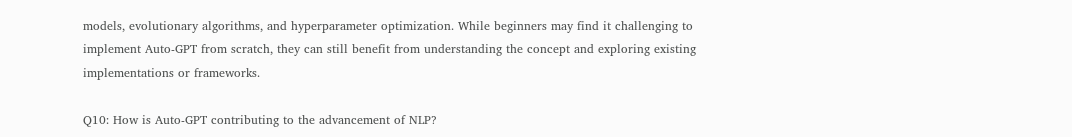models, evolutionary algorithms, and hyperparameter optimization. While beginners may find it challenging to implement Auto-GPT from scratch, they can still benefit from understanding the concept and exploring existing implementations or frameworks.

Q10: How is Auto-GPT contributing to the advancement of NLP?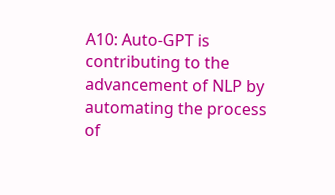A10: Auto-GPT is contributing to the advancement of NLP by automating the process of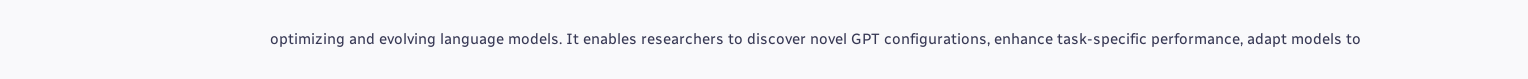optimizing and evolving language models. It enables researchers to discover novel GPT configurations, enhance task-specific performance, adapt models to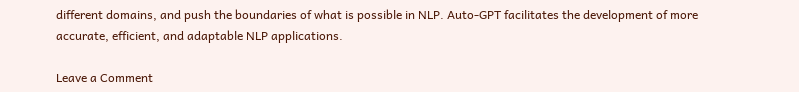different domains, and push the boundaries of what is possible in NLP. Auto-GPT facilitates the development of more accurate, efficient, and adaptable NLP applications.

Leave a Comment